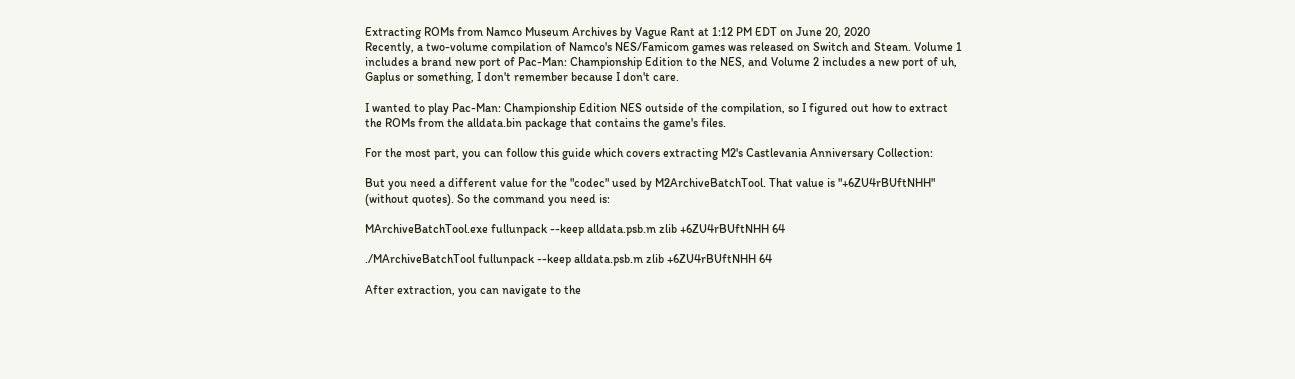Extracting ROMs from Namco Museum Archives by Vague Rant at 1:12 PM EDT on June 20, 2020
Recently, a two-volume compilation of Namco's NES/Famicom games was released on Switch and Steam. Volume 1 includes a brand new port of Pac-Man: Championship Edition to the NES, and Volume 2 includes a new port of uh, Gaplus or something, I don't remember because I don't care.

I wanted to play Pac-Man: Championship Edition NES outside of the compilation, so I figured out how to extract the ROMs from the alldata.bin package that contains the game's files.

For the most part, you can follow this guide which covers extracting M2's Castlevania Anniversary Collection:

But you need a different value for the "codec" used by M2ArchiveBatchTool. That value is "+6ZU4rBUftNHH" (without quotes). So the command you need is:

MArchiveBatchTool.exe fullunpack --keep alldata.psb.m zlib +6ZU4rBUftNHH 64

./MArchiveBatchTool fullunpack --keep alldata.psb.m zlib +6ZU4rBUftNHH 64

After extraction, you can navigate to the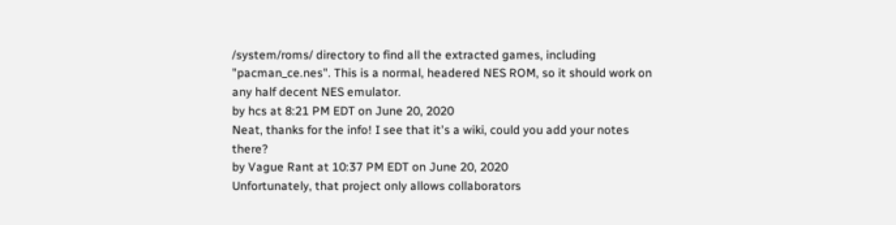/system/roms/ directory to find all the extracted games, including "pacman_ce.nes". This is a normal, headered NES ROM, so it should work on any half decent NES emulator.
by hcs at 8:21 PM EDT on June 20, 2020
Neat, thanks for the info! I see that it's a wiki, could you add your notes there?
by Vague Rant at 10:37 PM EDT on June 20, 2020
Unfortunately, that project only allows collaborators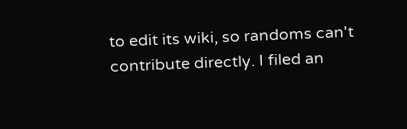to edit its wiki, so randoms can't contribute directly. I filed an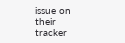issue on their tracker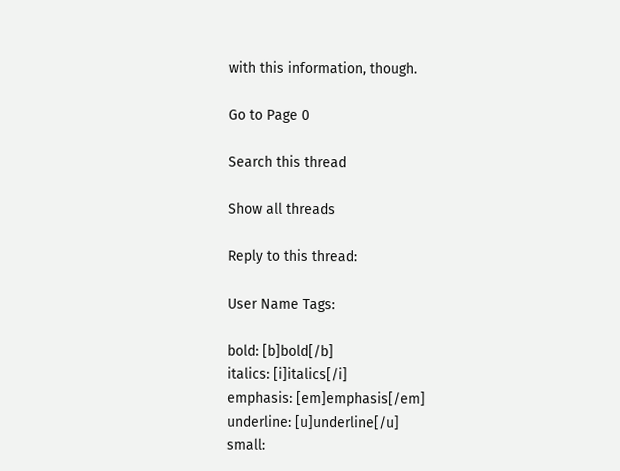with this information, though.

Go to Page 0

Search this thread

Show all threads

Reply to this thread:

User Name Tags:

bold: [b]bold[/b]
italics: [i]italics[/i]
emphasis: [em]emphasis[/em]
underline: [u]underline[/u]
small: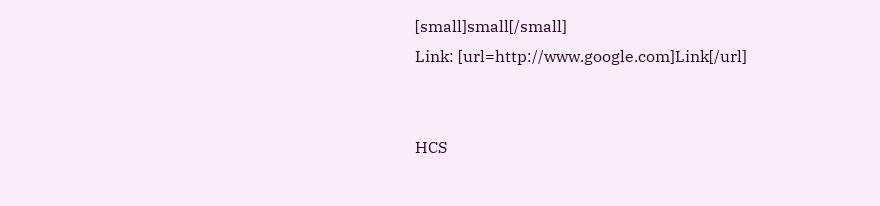[small]small[/small]
Link: [url=http://www.google.com]Link[/url]


HCS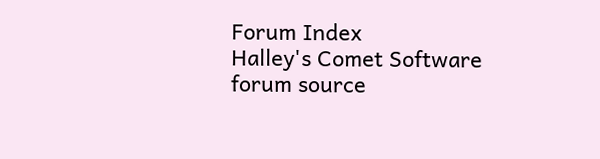Forum Index
Halley's Comet Software
forum source